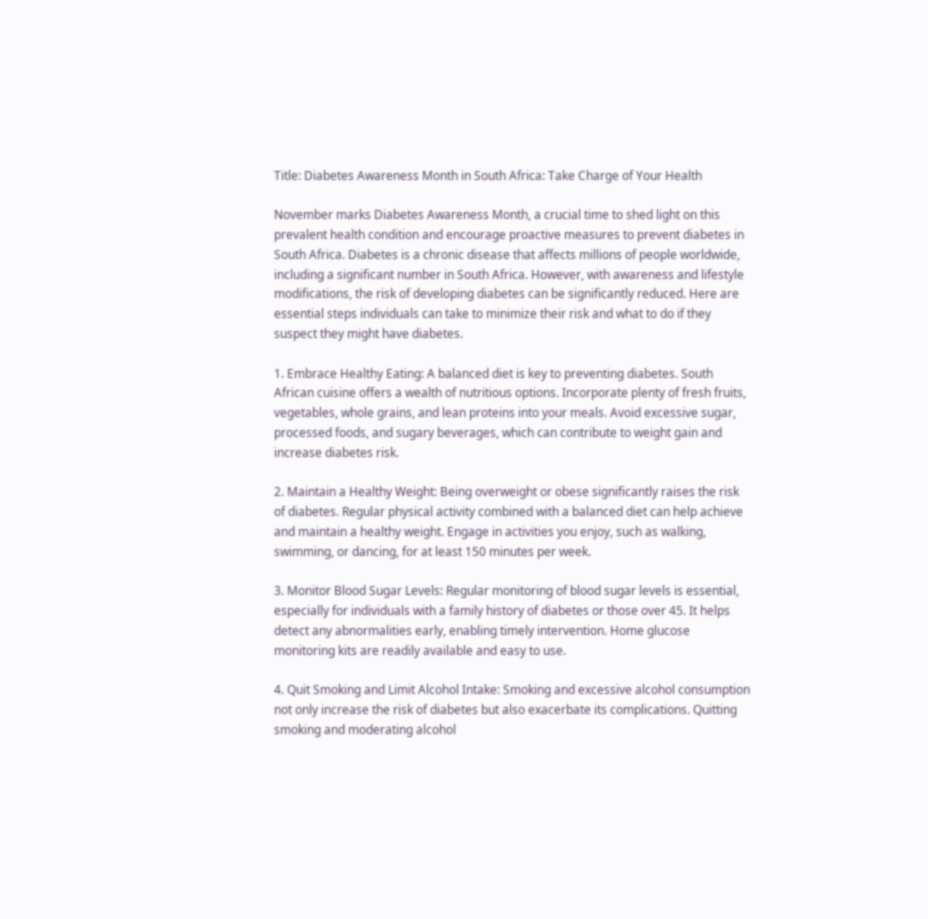Title: Diabetes Awareness Month in South Africa: Take Charge of Your Health

November marks Diabetes Awareness Month, a crucial time to shed light on this prevalent health condition and encourage proactive measures to prevent diabetes in South Africa. Diabetes is a chronic disease that affects millions of people worldwide, including a significant number in South Africa. However, with awareness and lifestyle modifications, the risk of developing diabetes can be significantly reduced. Here are essential steps individuals can take to minimize their risk and what to do if they suspect they might have diabetes.

1. Embrace Healthy Eating: A balanced diet is key to preventing diabetes. South African cuisine offers a wealth of nutritious options. Incorporate plenty of fresh fruits, vegetables, whole grains, and lean proteins into your meals. Avoid excessive sugar, processed foods, and sugary beverages, which can contribute to weight gain and increase diabetes risk.

2. Maintain a Healthy Weight: Being overweight or obese significantly raises the risk of diabetes. Regular physical activity combined with a balanced diet can help achieve and maintain a healthy weight. Engage in activities you enjoy, such as walking, swimming, or dancing, for at least 150 minutes per week.

3. Monitor Blood Sugar Levels: Regular monitoring of blood sugar levels is essential, especially for individuals with a family history of diabetes or those over 45. It helps detect any abnormalities early, enabling timely intervention. Home glucose monitoring kits are readily available and easy to use.

4. Quit Smoking and Limit Alcohol Intake: Smoking and excessive alcohol consumption not only increase the risk of diabetes but also exacerbate its complications. Quitting smoking and moderating alcohol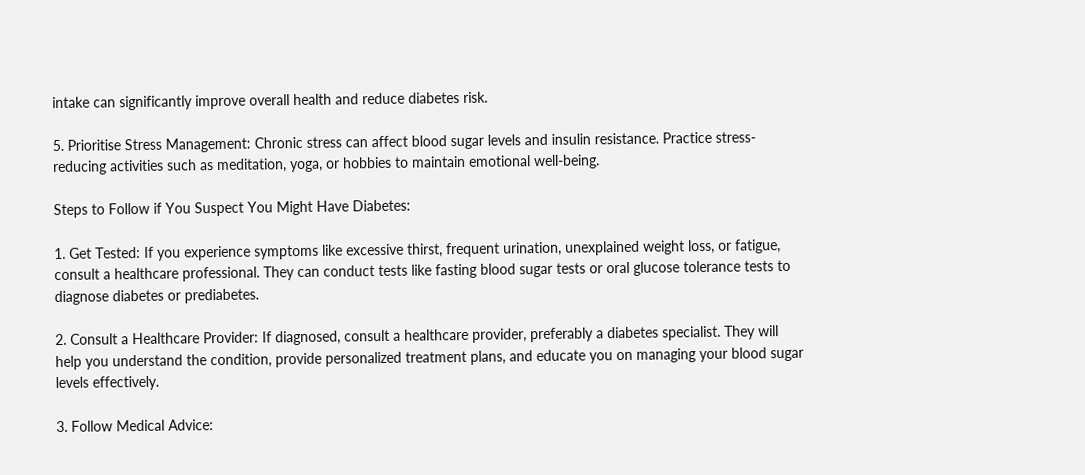intake can significantly improve overall health and reduce diabetes risk.

5. Prioritise Stress Management: Chronic stress can affect blood sugar levels and insulin resistance. Practice stress-reducing activities such as meditation, yoga, or hobbies to maintain emotional well-being.

Steps to Follow if You Suspect You Might Have Diabetes:

1. Get Tested: If you experience symptoms like excessive thirst, frequent urination, unexplained weight loss, or fatigue, consult a healthcare professional. They can conduct tests like fasting blood sugar tests or oral glucose tolerance tests to diagnose diabetes or prediabetes.

2. Consult a Healthcare Provider: If diagnosed, consult a healthcare provider, preferably a diabetes specialist. They will help you understand the condition, provide personalized treatment plans, and educate you on managing your blood sugar levels effectively.

3. Follow Medical Advice: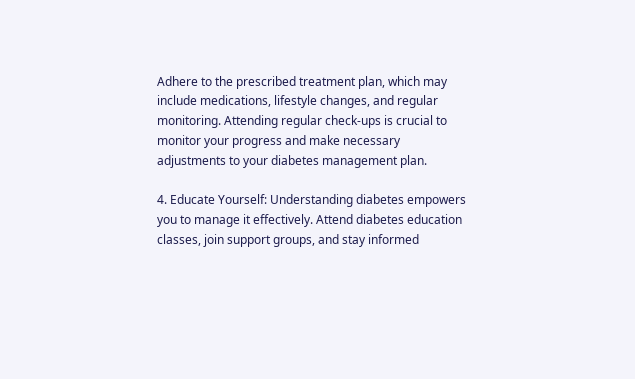Adhere to the prescribed treatment plan, which may include medications, lifestyle changes, and regular monitoring. Attending regular check-ups is crucial to monitor your progress and make necessary adjustments to your diabetes management plan.

4. Educate Yourself: Understanding diabetes empowers you to manage it effectively. Attend diabetes education classes, join support groups, and stay informed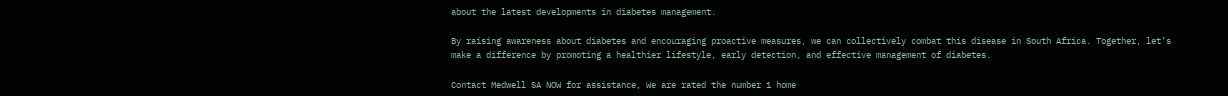about the latest developments in diabetes management.

By raising awareness about diabetes and encouraging proactive measures, we can collectively combat this disease in South Africa. Together, let’s make a difference by promoting a healthier lifestyle, early detection, and effective management of diabetes.

Contact Medwell SA NOW for assistance, We are rated the number 1 home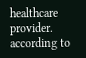healthcare provider. according to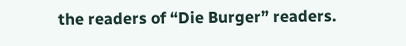the readers of “Die Burger” readers.